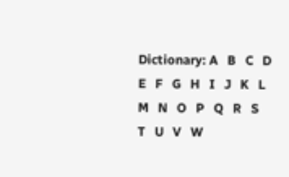Dictionary: A   B   C   D   E   F   G   H   I   J   K   L   M   N   O   P   Q   R   S   T   U   V   W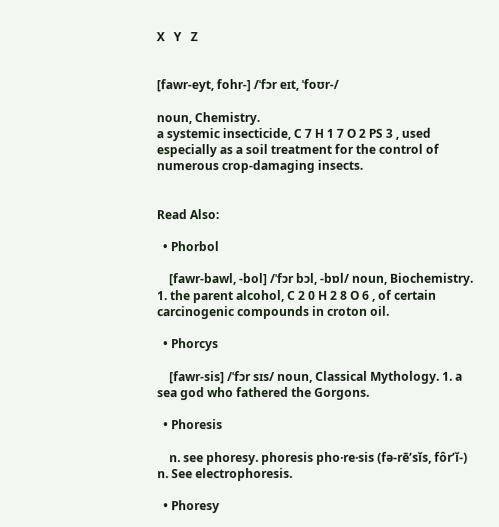X   Y   Z


[fawr-eyt, fohr-] /ˈfɔr eɪt, ˈfoʊr-/

noun, Chemistry.
a systemic insecticide, C 7 H 1 7 O 2 PS 3 , used especially as a soil treatment for the control of numerous crop-damaging insects.


Read Also:

  • Phorbol

    [fawr-bawl, -bol] /ˈfɔr bɔl, -bɒl/ noun, Biochemistry. 1. the parent alcohol, C 2 0 H 2 8 O 6 , of certain carcinogenic compounds in croton oil.

  • Phorcys

    [fawr-sis] /ˈfɔr sɪs/ noun, Classical Mythology. 1. a sea god who fathered the Gorgons.

  • Phoresis

    n. see phoresy. phoresis pho·re·sis (fə-rē’sĭs, fôr’ĭ-) n. See electrophoresis.

  • Phoresy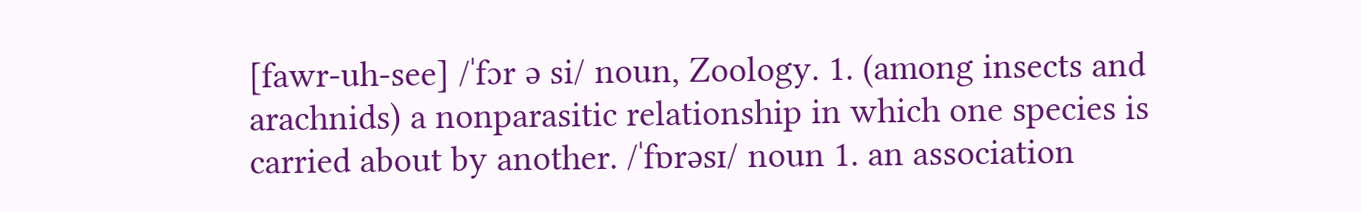[fawr-uh-see] /ˈfɔr ə si/ noun, Zoology. 1. (among insects and arachnids) a nonparasitic relationship in which one species is carried about by another. /ˈfɒrəsɪ/ noun 1. an association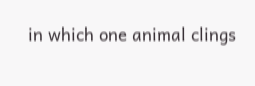in which one animal clings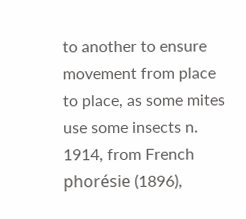to another to ensure movement from place to place, as some mites use some insects n. 1914, from French phorésie (1896),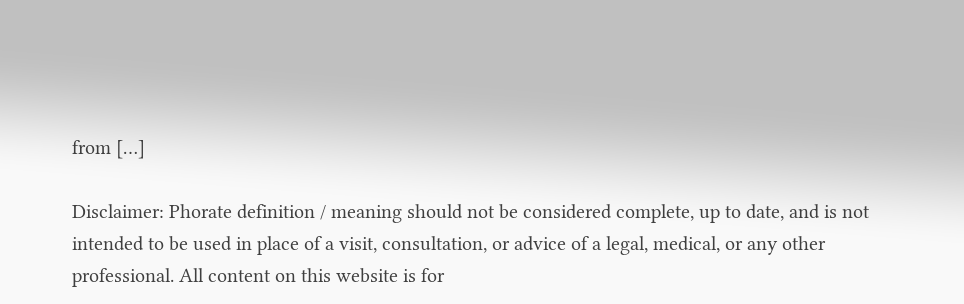from […]

Disclaimer: Phorate definition / meaning should not be considered complete, up to date, and is not intended to be used in place of a visit, consultation, or advice of a legal, medical, or any other professional. All content on this website is for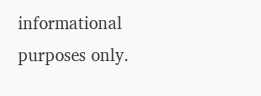informational purposes only.